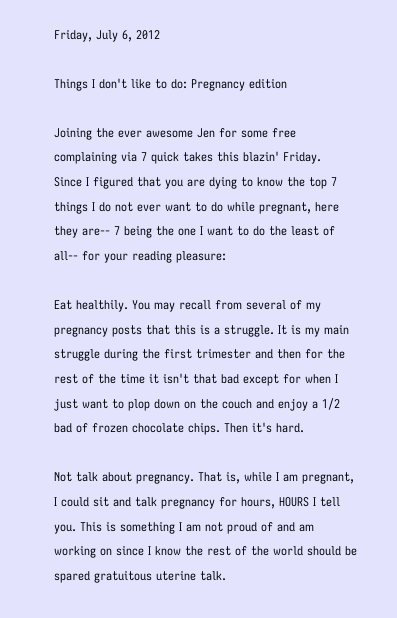Friday, July 6, 2012

Things I don't like to do: Pregnancy edition

Joining the ever awesome Jen for some free complaining via 7 quick takes this blazin' Friday.
Since I figured that you are dying to know the top 7 things I do not ever want to do while pregnant, here they are-- 7 being the one I want to do the least of all-- for your reading pleasure:

Eat healthily. You may recall from several of my pregnancy posts that this is a struggle. It is my main struggle during the first trimester and then for the rest of the time it isn't that bad except for when I just want to plop down on the couch and enjoy a 1/2 bad of frozen chocolate chips. Then it's hard.

Not talk about pregnancy. That is, while I am pregnant, I could sit and talk pregnancy for hours, HOURS I tell you. This is something I am not proud of and am working on since I know the rest of the world should be spared gratuitous uterine talk.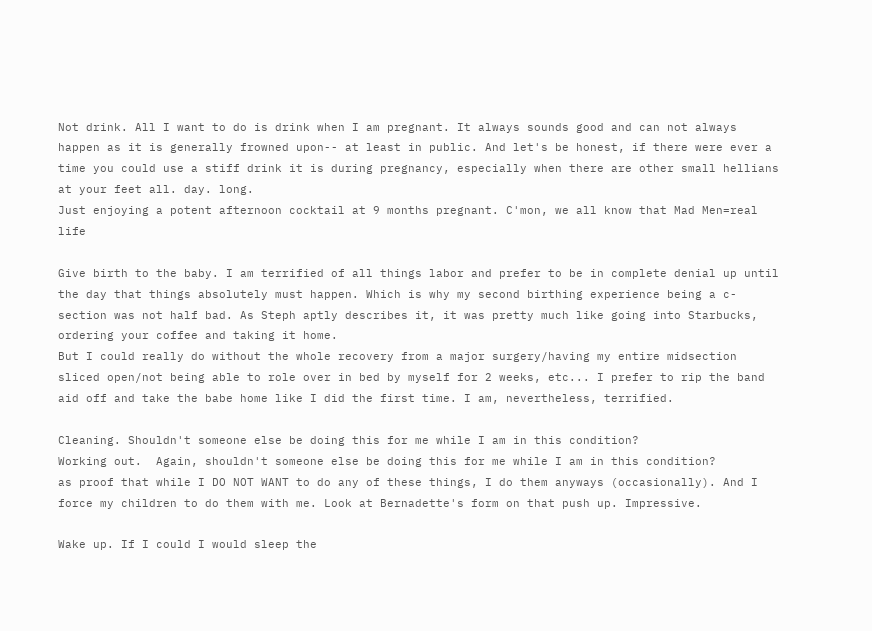Not drink. All I want to do is drink when I am pregnant. It always sounds good and can not always happen as it is generally frowned upon-- at least in public. And let's be honest, if there were ever a time you could use a stiff drink it is during pregnancy, especially when there are other small hellians at your feet all. day. long.
Just enjoying a potent afternoon cocktail at 9 months pregnant. C'mon, we all know that Mad Men=real life

Give birth to the baby. I am terrified of all things labor and prefer to be in complete denial up until the day that things absolutely must happen. Which is why my second birthing experience being a c-section was not half bad. As Steph aptly describes it, it was pretty much like going into Starbucks, ordering your coffee and taking it home.
But I could really do without the whole recovery from a major surgery/having my entire midsection sliced open/not being able to role over in bed by myself for 2 weeks, etc... I prefer to rip the band aid off and take the babe home like I did the first time. I am, nevertheless, terrified.

Cleaning. Shouldn't someone else be doing this for me while I am in this condition?
Working out.  Again, shouldn't someone else be doing this for me while I am in this condition?
as proof that while I DO NOT WANT to do any of these things, I do them anyways (occasionally). And I force my children to do them with me. Look at Bernadette's form on that push up. Impressive.

Wake up. If I could I would sleep the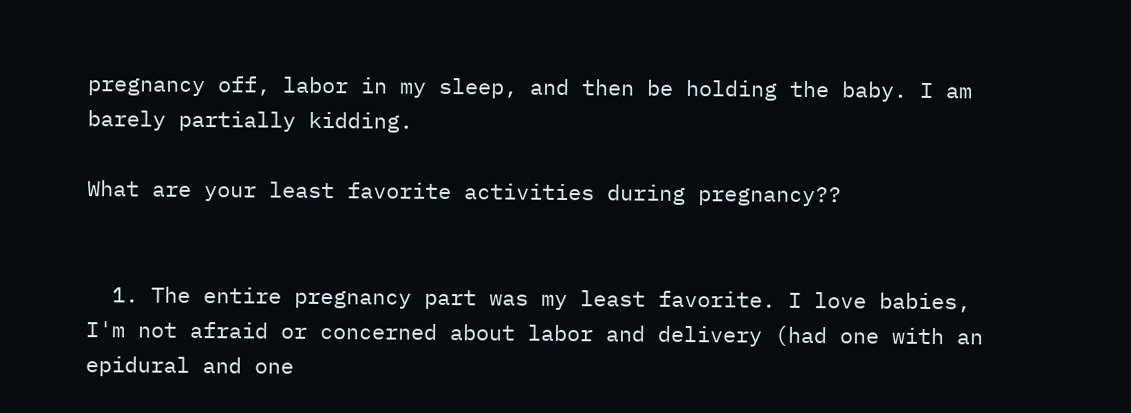pregnancy off, labor in my sleep, and then be holding the baby. I am barely partially kidding.

What are your least favorite activities during pregnancy??


  1. The entire pregnancy part was my least favorite. I love babies, I'm not afraid or concerned about labor and delivery (had one with an epidural and one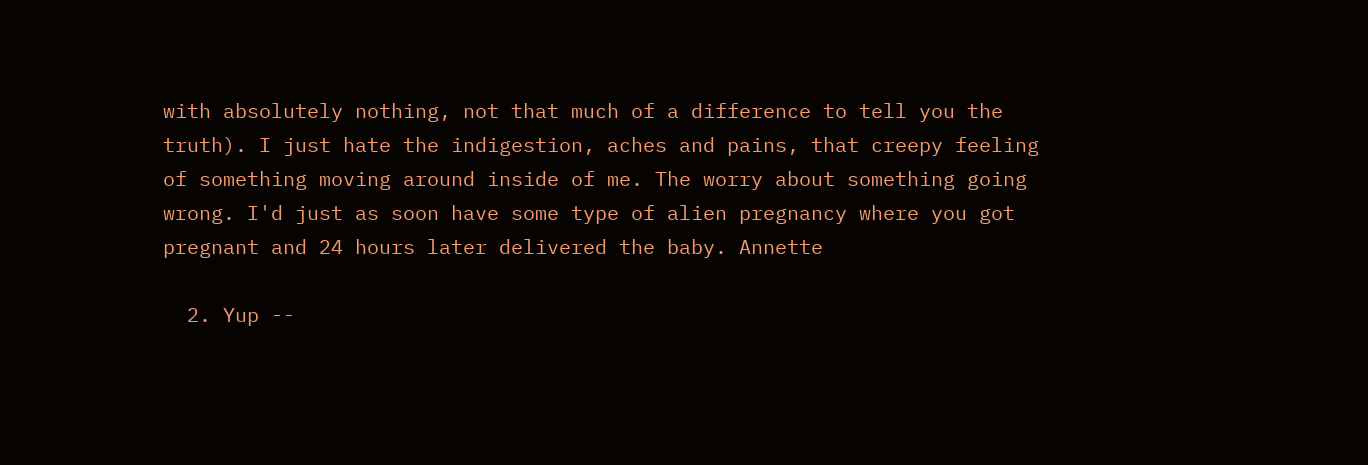with absolutely nothing, not that much of a difference to tell you the truth). I just hate the indigestion, aches and pains, that creepy feeling of something moving around inside of me. The worry about something going wrong. I'd just as soon have some type of alien pregnancy where you got pregnant and 24 hours later delivered the baby. Annette

  2. Yup --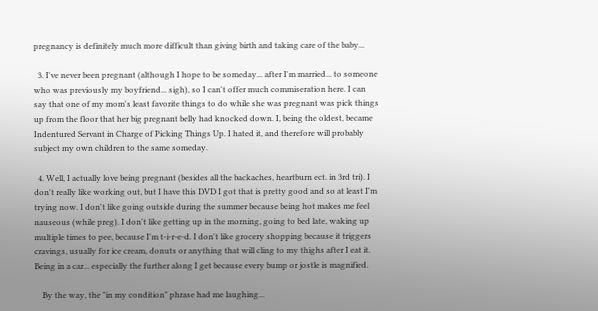pregnancy is definitely much more difficult than giving birth and taking care of the baby...

  3. I've never been pregnant (although I hope to be someday... after I'm married... to someone who was previously my boyfriend... sigh), so I can't offer much commiseration here. I can say that one of my mom's least favorite things to do while she was pregnant was pick things up from the floor that her big pregnant belly had knocked down. I, being the oldest, became Indentured Servant in Charge of Picking Things Up. I hated it, and therefore will probably subject my own children to the same someday.

  4. Well, I actually love being pregnant (besides all the backaches, heartburn ect. in 3rd tri). I don't really like working out, but I have this DVD I got that is pretty good and so at least I'm trying now. I don't like going outside during the summer because being hot makes me feel nauseous (while preg). I don't like getting up in the morning, going to bed late, waking up multiple times to pee, because I'm t-i-r-e-d. I don't like grocery shopping because it triggers cravings, usually for ice cream, donuts or anything that will cling to my thighs after I eat it. Being in a car... especially the further along I get because every bump or jostle is magnified.

    By the way, the "in my condition" phrase had me laughing...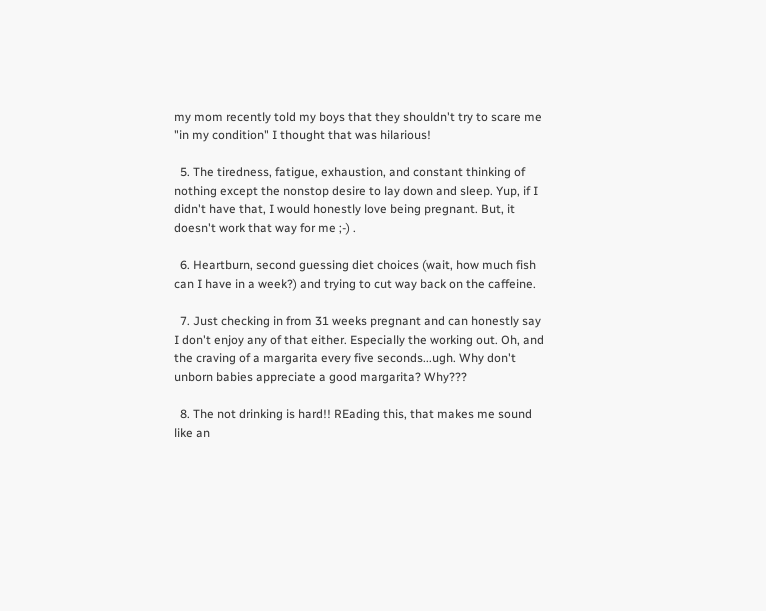my mom recently told my boys that they shouldn't try to scare me "in my condition" I thought that was hilarious!

  5. The tiredness, fatigue, exhaustion, and constant thinking of nothing except the nonstop desire to lay down and sleep. Yup, if I didn't have that, I would honestly love being pregnant. But, it doesn't work that way for me ;-) .

  6. Heartburn, second guessing diet choices (wait, how much fish can I have in a week?) and trying to cut way back on the caffeine.

  7. Just checking in from 31 weeks pregnant and can honestly say I don't enjoy any of that either. Especially the working out. Oh, and the craving of a margarita every five seconds...ugh. Why don't unborn babies appreciate a good margarita? Why???

  8. The not drinking is hard!! REading this, that makes me sound like an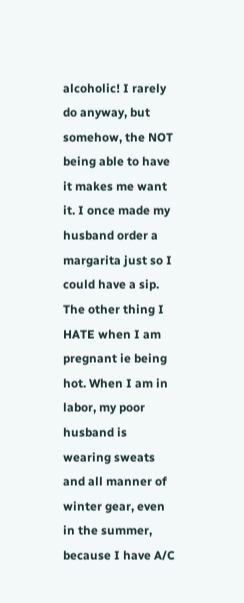alcoholic! I rarely do anyway, but somehow, the NOT being able to have it makes me want it. I once made my husband order a margarita just so I could have a sip. The other thing I HATE when I am pregnant ie being hot. When I am in labor, my poor husband is wearing sweats and all manner of winter gear, even in the summer, because I have A/C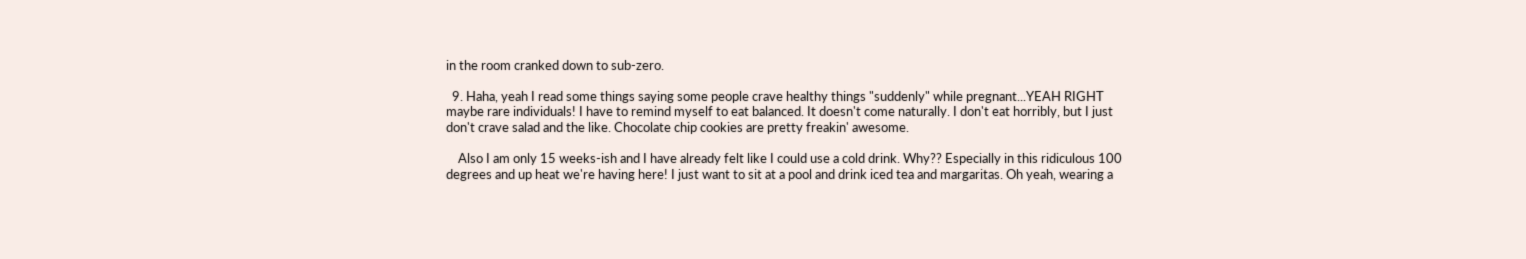in the room cranked down to sub-zero.

  9. Haha, yeah I read some things saying some people crave healthy things "suddenly" while pregnant...YEAH RIGHT maybe rare individuals! I have to remind myself to eat balanced. It doesn't come naturally. I don't eat horribly, but I just don't crave salad and the like. Chocolate chip cookies are pretty freakin' awesome.

    Also I am only 15 weeks-ish and I have already felt like I could use a cold drink. Why?? Especially in this ridiculous 100 degrees and up heat we're having here! I just want to sit at a pool and drink iced tea and margaritas. Oh yeah, wearing a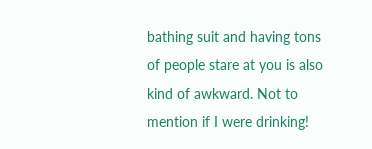bathing suit and having tons of people stare at you is also kind of awkward. Not to mention if I were drinking!